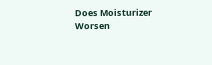Does Moisturizer Worsen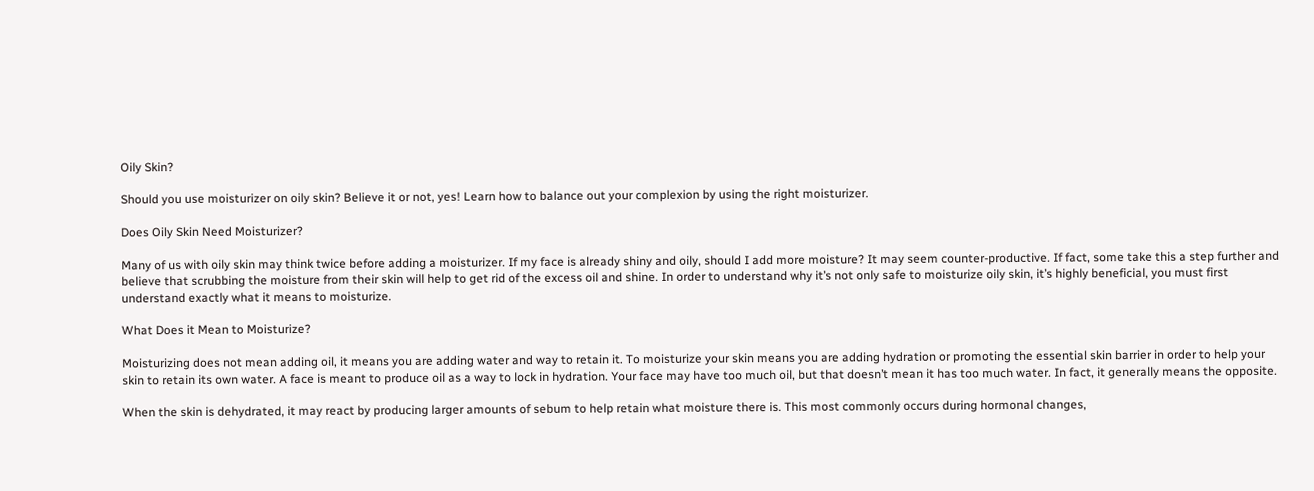Oily Skin?

Should you use moisturizer on oily skin? Believe it or not, yes! Learn how to balance out your complexion by using the right moisturizer.

Does Oily Skin Need Moisturizer?

Many of us with oily skin may think twice before adding a moisturizer. If my face is already shiny and oily, should I add more moisture? It may seem counter-productive. If fact, some take this a step further and believe that scrubbing the moisture from their skin will help to get rid of the excess oil and shine. In order to understand why it’s not only safe to moisturize oily skin, it’s highly beneficial, you must first understand exactly what it means to moisturize.

What Does it Mean to Moisturize?

Moisturizing does not mean adding oil, it means you are adding water and way to retain it. To moisturize your skin means you are adding hydration or promoting the essential skin barrier in order to help your skin to retain its own water. A face is meant to produce oil as a way to lock in hydration. Your face may have too much oil, but that doesn’t mean it has too much water. In fact, it generally means the opposite.

When the skin is dehydrated, it may react by producing larger amounts of sebum to help retain what moisture there is. This most commonly occurs during hormonal changes,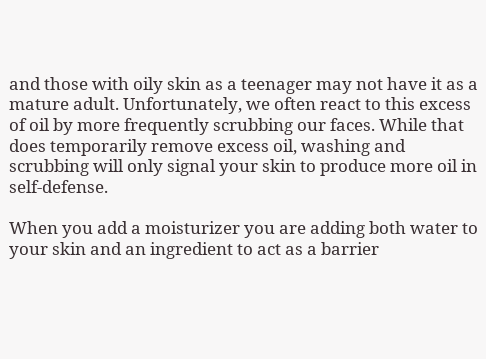and those with oily skin as a teenager may not have it as a mature adult. Unfortunately, we often react to this excess of oil by more frequently scrubbing our faces. While that does temporarily remove excess oil, washing and scrubbing will only signal your skin to produce more oil in self-defense.

When you add a moisturizer you are adding both water to your skin and an ingredient to act as a barrier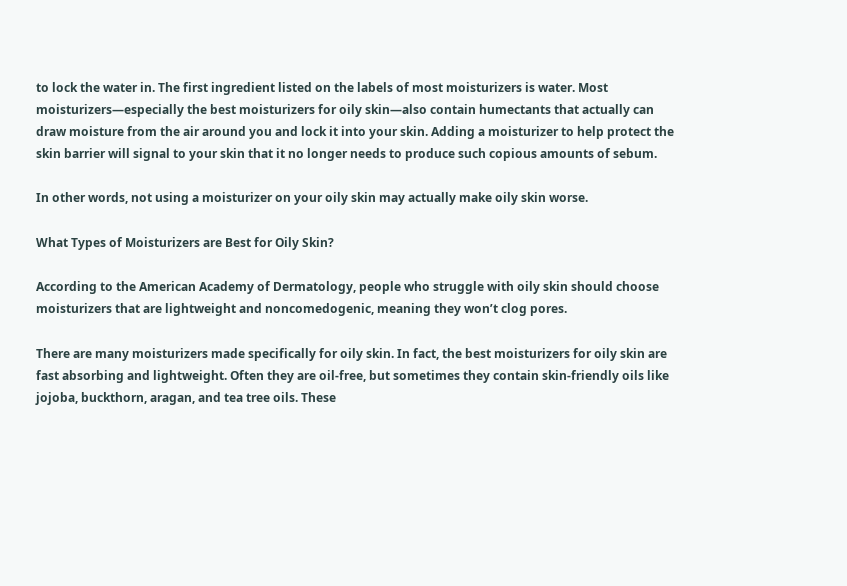to lock the water in. The first ingredient listed on the labels of most moisturizers is water. Most moisturizers—especially the best moisturizers for oily skin—also contain humectants that actually can draw moisture from the air around you and lock it into your skin. Adding a moisturizer to help protect the skin barrier will signal to your skin that it no longer needs to produce such copious amounts of sebum.

In other words, not using a moisturizer on your oily skin may actually make oily skin worse.

What Types of Moisturizers are Best for Oily Skin?

According to the American Academy of Dermatology, people who struggle with oily skin should choose moisturizers that are lightweight and noncomedogenic, meaning they won’t clog pores.

There are many moisturizers made specifically for oily skin. In fact, the best moisturizers for oily skin are fast absorbing and lightweight. Often they are oil-free, but sometimes they contain skin-friendly oils like jojoba, buckthorn, aragan, and tea tree oils. These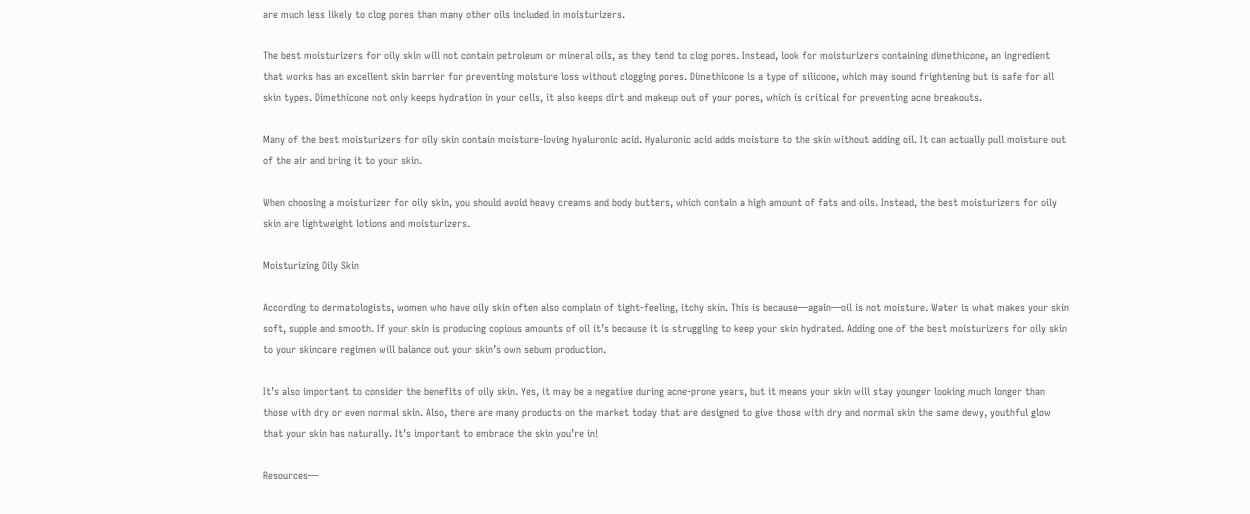are much less likely to clog pores than many other oils included in moisturizers.

The best moisturizers for oily skin will not contain petroleum or mineral oils, as they tend to clog pores. Instead, look for moisturizers containing dimethicone, an ingredient that works has an excellent skin barrier for preventing moisture loss without clogging pores. Dimethicone is a type of silicone, which may sound frightening but is safe for all skin types. Dimethicone not only keeps hydration in your cells, it also keeps dirt and makeup out of your pores, which is critical for preventing acne breakouts.

Many of the best moisturizers for oily skin contain moisture-loving hyaluronic acid. Hyaluronic acid adds moisture to the skin without adding oil. It can actually pull moisture out of the air and bring it to your skin.

When choosing a moisturizer for oily skin, you should avoid heavy creams and body butters, which contain a high amount of fats and oils. Instead, the best moisturizers for oily skin are lightweight lotions and moisturizers.

Moisturizing Oily Skin

According to dermatologists, women who have oily skin often also complain of tight-feeling, itchy skin. This is because—again—oil is not moisture. Water is what makes your skin soft, supple and smooth. If your skin is producing copious amounts of oil it’s because it is struggling to keep your skin hydrated. Adding one of the best moisturizers for oily skin to your skincare regimen will balance out your skin’s own sebum production.

It’s also important to consider the benefits of oily skin. Yes, it may be a negative during acne-prone years, but it means your skin will stay younger looking much longer than those with dry or even normal skin. Also, there are many products on the market today that are designed to give those with dry and normal skin the same dewy, youthful glow that your skin has naturally. It’s important to embrace the skin you’re in!

Resources—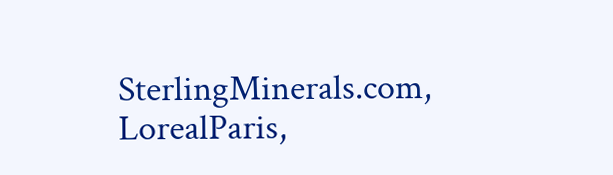SterlingMinerals.com, LorealParis,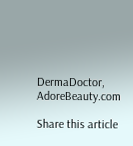DermaDoctor, AdoreBeauty.com

Share this article